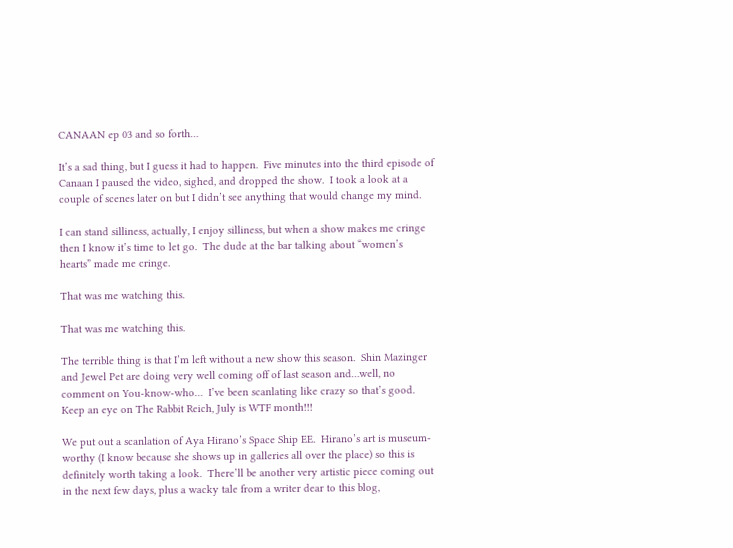CANAAN ep 03 and so forth…

It’s a sad thing, but I guess it had to happen.  Five minutes into the third episode of Canaan I paused the video, sighed, and dropped the show.  I took a look at a couple of scenes later on but I didn’t see anything that would change my mind.

I can stand silliness, actually, I enjoy silliness, but when a show makes me cringe then I know it’s time to let go.  The dude at the bar talking about “women’s hearts” made me cringe.

That was me watching this.

That was me watching this.

The terrible thing is that I’m left without a new show this season.  Shin Mazinger and Jewel Pet are doing very well coming off of last season and…well, no comment on You-know-who…  I’ve been scanlating like crazy so that’s good.  Keep an eye on The Rabbit Reich, July is WTF month!!!

We put out a scanlation of Aya Hirano’s Space Ship EE.  Hirano’s art is museum-worthy (I know because she shows up in galleries all over the place) so this is definitely worth taking a look.  There’ll be another very artistic piece coming out in the next few days, plus a wacky tale from a writer dear to this blog,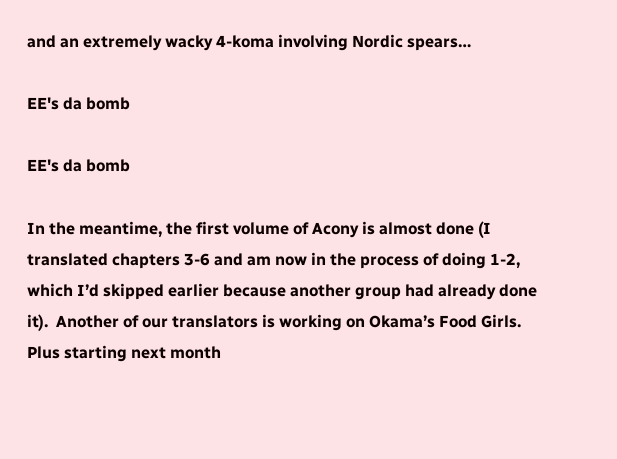and an extremely wacky 4-koma involving Nordic spears…

EE's da bomb

EE's da bomb

In the meantime, the first volume of Acony is almost done (I translated chapters 3-6 and am now in the process of doing 1-2, which I’d skipped earlier because another group had already done it).  Another of our translators is working on Okama’s Food Girls.  Plus starting next month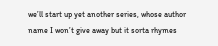we’ll start up yet another series, whose author name I won’t give away but it sorta rhymes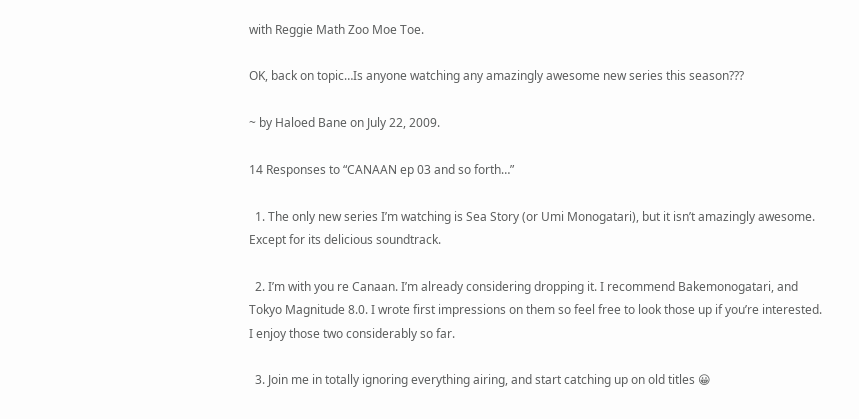with Reggie Math Zoo Moe Toe.

OK, back on topic…Is anyone watching any amazingly awesome new series this season???

~ by Haloed Bane on July 22, 2009.

14 Responses to “CANAAN ep 03 and so forth…”

  1. The only new series I’m watching is Sea Story (or Umi Monogatari), but it isn’t amazingly awesome. Except for its delicious soundtrack.

  2. I’m with you re Canaan. I’m already considering dropping it. I recommend Bakemonogatari, and Tokyo Magnitude 8.0. I wrote first impressions on them so feel free to look those up if you’re interested. I enjoy those two considerably so far.

  3. Join me in totally ignoring everything airing, and start catching up on old titles 😀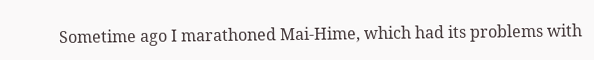Sometime ago I marathoned Mai-Hime, which had its problems with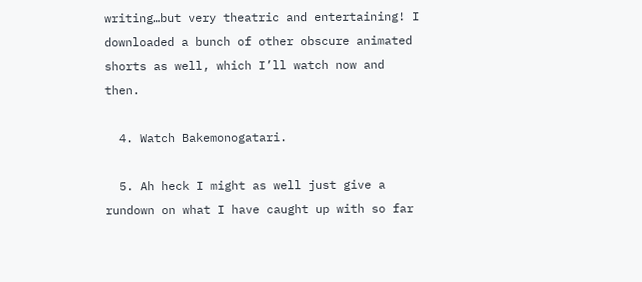writing…but very theatric and entertaining! I downloaded a bunch of other obscure animated shorts as well, which I’ll watch now and then.

  4. Watch Bakemonogatari.

  5. Ah heck I might as well just give a rundown on what I have caught up with so far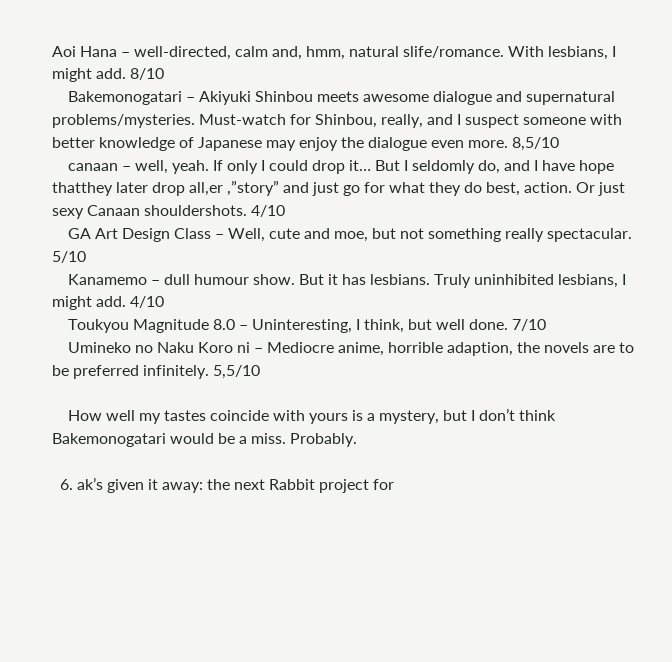Aoi Hana – well-directed, calm and, hmm, natural slife/romance. With lesbians, I might add. 8/10
    Bakemonogatari – Akiyuki Shinbou meets awesome dialogue and supernatural problems/mysteries. Must-watch for Shinbou, really, and I suspect someone with better knowledge of Japanese may enjoy the dialogue even more. 8,5/10
    canaan – well, yeah. If only I could drop it… But I seldomly do, and I have hope thatthey later drop all,er ,”story” and just go for what they do best, action. Or just sexy Canaan shouldershots. 4/10
    GA Art Design Class – Well, cute and moe, but not something really spectacular. 5/10
    Kanamemo – dull humour show. But it has lesbians. Truly uninhibited lesbians, I might add. 4/10
    Toukyou Magnitude 8.0 – Uninteresting, I think, but well done. 7/10
    Umineko no Naku Koro ni – Mediocre anime, horrible adaption, the novels are to be preferred infinitely. 5,5/10

    How well my tastes coincide with yours is a mystery, but I don’t think Bakemonogatari would be a miss. Probably.

  6. ak’s given it away: the next Rabbit project for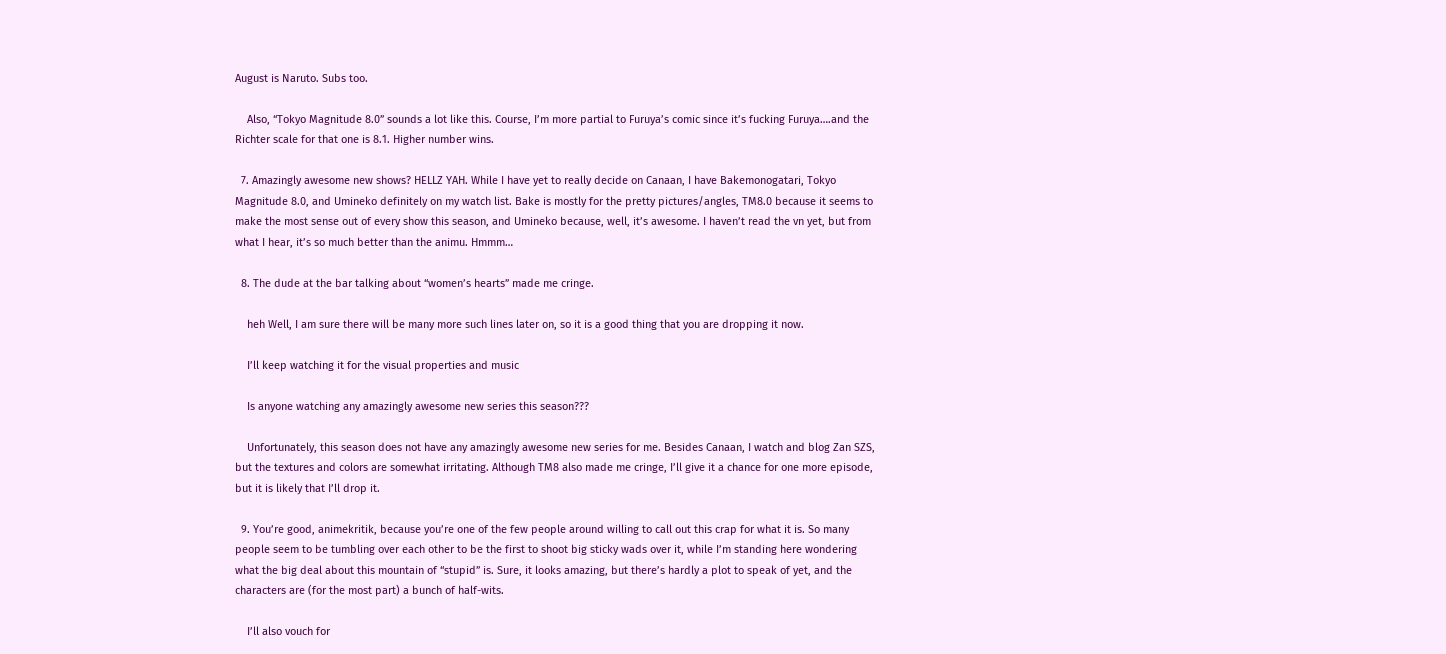August is Naruto. Subs too.

    Also, “Tokyo Magnitude 8.0” sounds a lot like this. Course, I’m more partial to Furuya’s comic since it’s fucking Furuya….and the Richter scale for that one is 8.1. Higher number wins.

  7. Amazingly awesome new shows? HELLZ YAH. While I have yet to really decide on Canaan, I have Bakemonogatari, Tokyo Magnitude 8.0, and Umineko definitely on my watch list. Bake is mostly for the pretty pictures/angles, TM8.0 because it seems to make the most sense out of every show this season, and Umineko because, well, it’s awesome. I haven’t read the vn yet, but from what I hear, it’s so much better than the animu. Hmmm…

  8. The dude at the bar talking about “women’s hearts” made me cringe.

    heh Well, I am sure there will be many more such lines later on, so it is a good thing that you are dropping it now.

    I’ll keep watching it for the visual properties and music

    Is anyone watching any amazingly awesome new series this season???

    Unfortunately, this season does not have any amazingly awesome new series for me. Besides Canaan, I watch and blog Zan SZS, but the textures and colors are somewhat irritating. Although TM8 also made me cringe, I’ll give it a chance for one more episode, but it is likely that I’ll drop it.

  9. You’re good, animekritik, because you’re one of the few people around willing to call out this crap for what it is. So many people seem to be tumbling over each other to be the first to shoot big sticky wads over it, while I’m standing here wondering what the big deal about this mountain of “stupid” is. Sure, it looks amazing, but there’s hardly a plot to speak of yet, and the characters are (for the most part) a bunch of half-wits.

    I’ll also vouch for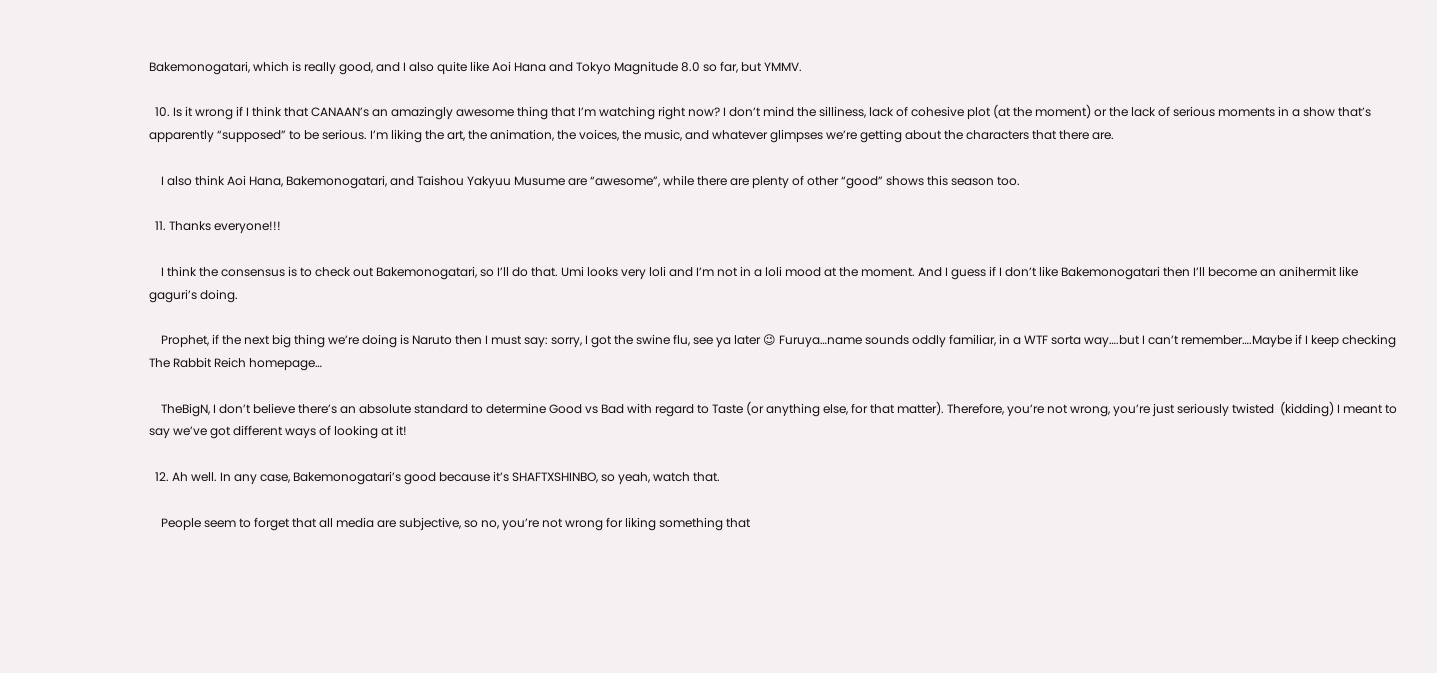Bakemonogatari, which is really good, and I also quite like Aoi Hana and Tokyo Magnitude 8.0 so far, but YMMV.

  10. Is it wrong if I think that CANAAN’s an amazingly awesome thing that I’m watching right now? I don’t mind the silliness, lack of cohesive plot (at the moment) or the lack of serious moments in a show that’s apparently “supposed” to be serious. I’m liking the art, the animation, the voices, the music, and whatever glimpses we’re getting about the characters that there are.

    I also think Aoi Hana, Bakemonogatari, and Taishou Yakyuu Musume are “awesome”, while there are plenty of other “good” shows this season too.

  11. Thanks everyone!!!

    I think the consensus is to check out Bakemonogatari, so I’ll do that. Umi looks very loli and I’m not in a loli mood at the moment. And I guess if I don’t like Bakemonogatari then I’ll become an anihermit like gaguri’s doing.

    Prophet, if the next big thing we’re doing is Naruto then I must say: sorry, I got the swine flu, see ya later 😉 Furuya…name sounds oddly familiar, in a WTF sorta way….but I can’t remember….Maybe if I keep checking The Rabbit Reich homepage…

    TheBigN, I don’t believe there’s an absolute standard to determine Good vs Bad with regard to Taste (or anything else, for that matter). Therefore, you’re not wrong, you’re just seriously twisted  (kidding) I meant to say we’ve got different ways of looking at it!

  12. Ah well. In any case, Bakemonogatari’s good because it’s SHAFTXSHINBO, so yeah, watch that.

    People seem to forget that all media are subjective, so no, you’re not wrong for liking something that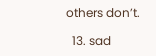others don’t.

  13. sad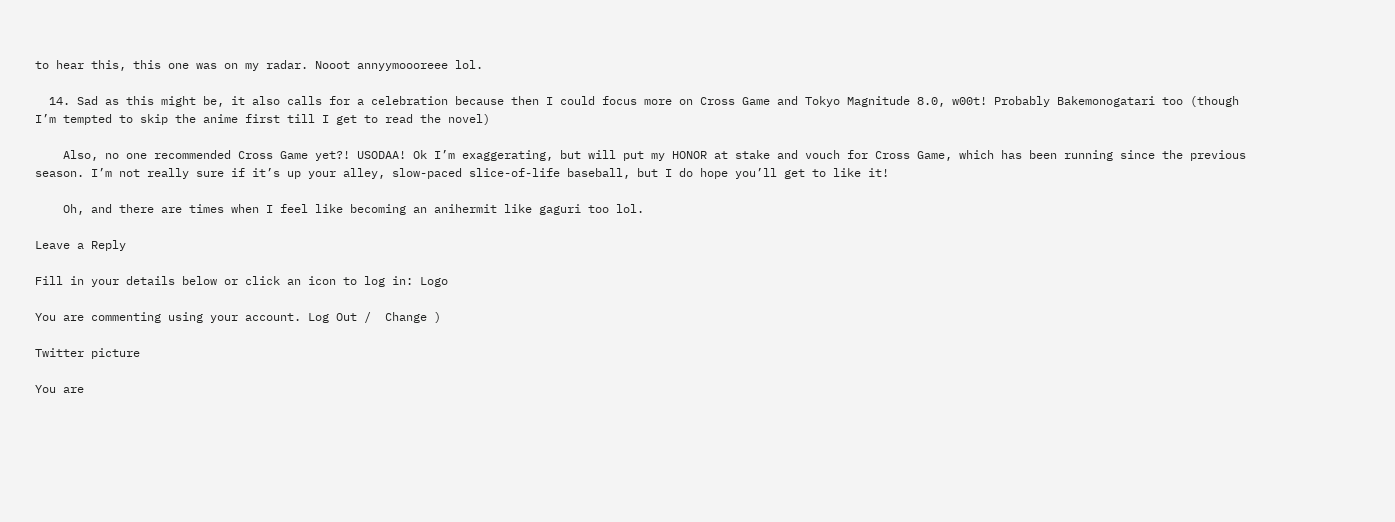to hear this, this one was on my radar. Nooot annyymoooreee lol.

  14. Sad as this might be, it also calls for a celebration because then I could focus more on Cross Game and Tokyo Magnitude 8.0, w00t! Probably Bakemonogatari too (though I’m tempted to skip the anime first till I get to read the novel)

    Also, no one recommended Cross Game yet?! USODAA! Ok I’m exaggerating, but will put my HONOR at stake and vouch for Cross Game, which has been running since the previous season. I’m not really sure if it’s up your alley, slow-paced slice-of-life baseball, but I do hope you’ll get to like it!

    Oh, and there are times when I feel like becoming an anihermit like gaguri too lol.

Leave a Reply

Fill in your details below or click an icon to log in: Logo

You are commenting using your account. Log Out /  Change )

Twitter picture

You are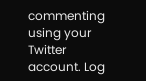commenting using your Twitter account. Log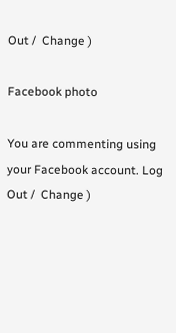Out /  Change )

Facebook photo

You are commenting using your Facebook account. Log Out /  Change )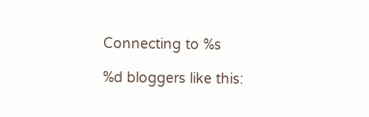Connecting to %s

%d bloggers like this: